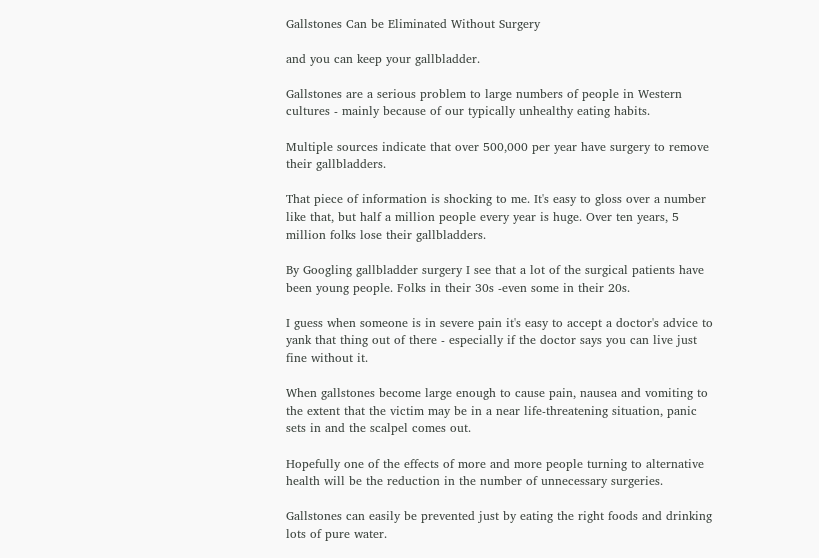Gallstones Can be Eliminated Without Surgery

and you can keep your gallbladder.

Gallstones are a serious problem to large numbers of people in Western cultures - mainly because of our typically unhealthy eating habits.

Multiple sources indicate that over 500,000 per year have surgery to remove their gallbladders.

That piece of information is shocking to me. It's easy to gloss over a number like that, but half a million people every year is huge. Over ten years, 5 million folks lose their gallbladders.

By Googling gallbladder surgery I see that a lot of the surgical patients have been young people. Folks in their 30s -even some in their 20s.

I guess when someone is in severe pain it's easy to accept a doctor's advice to yank that thing out of there - especially if the doctor says you can live just fine without it.

When gallstones become large enough to cause pain, nausea and vomiting to the extent that the victim may be in a near life-threatening situation, panic sets in and the scalpel comes out.

Hopefully one of the effects of more and more people turning to alternative health will be the reduction in the number of unnecessary surgeries.

Gallstones can easily be prevented just by eating the right foods and drinking lots of pure water.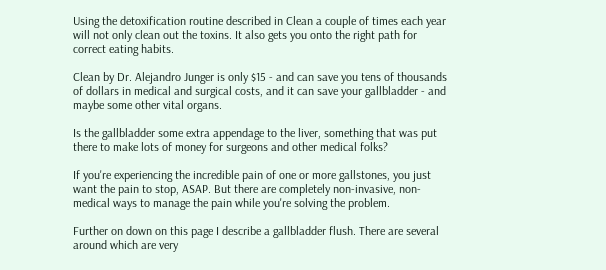Using the detoxification routine described in Clean a couple of times each year will not only clean out the toxins. It also gets you onto the right path for correct eating habits.

Clean by Dr. Alejandro Junger is only $15 - and can save you tens of thousands of dollars in medical and surgical costs, and it can save your gallbladder - and maybe some other vital organs.

Is the gallbladder some extra appendage to the liver, something that was put there to make lots of money for surgeons and other medical folks?

If you're experiencing the incredible pain of one or more gallstones, you just want the pain to stop, ASAP. But there are completely non-invasive, non-medical ways to manage the pain while you're solving the problem.

Further on down on this page I describe a gallbladder flush. There are several around which are very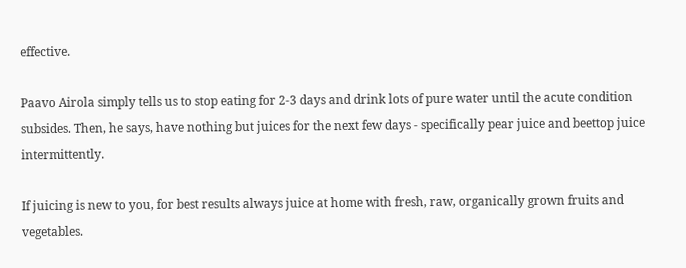effective.

Paavo Airola simply tells us to stop eating for 2-3 days and drink lots of pure water until the acute condition subsides. Then, he says, have nothing but juices for the next few days - specifically pear juice and beettop juice intermittently.

If juicing is new to you, for best results always juice at home with fresh, raw, organically grown fruits and vegetables.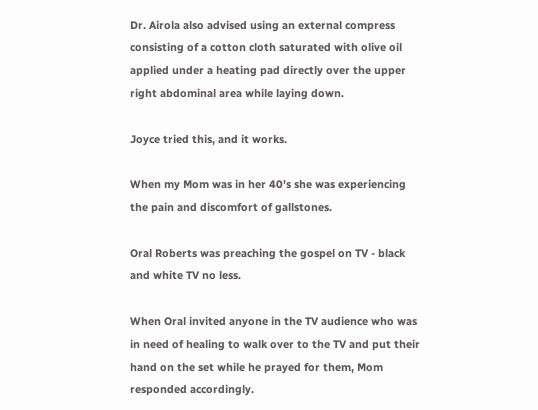Dr. Airola also advised using an external compress consisting of a cotton cloth saturated with olive oil applied under a heating pad directly over the upper right abdominal area while laying down.

Joyce tried this, and it works.

When my Mom was in her 40's she was experiencing the pain and discomfort of gallstones.

Oral Roberts was preaching the gospel on TV - black and white TV no less.

When Oral invited anyone in the TV audience who was in need of healing to walk over to the TV and put their hand on the set while he prayed for them, Mom responded accordingly.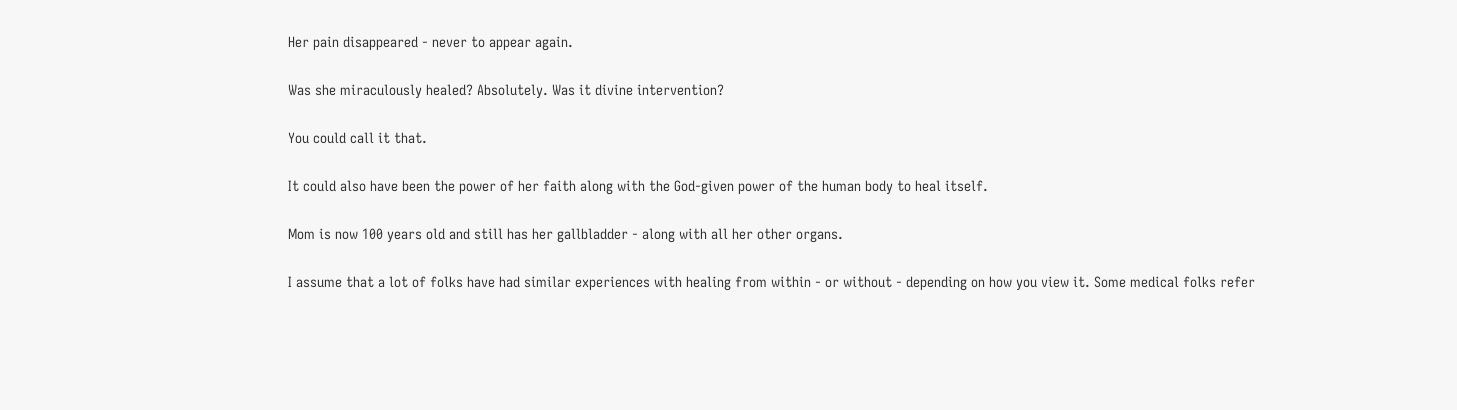Her pain disappeared - never to appear again.

Was she miraculously healed? Absolutely. Was it divine intervention?

You could call it that.

It could also have been the power of her faith along with the God-given power of the human body to heal itself.

Mom is now 100 years old and still has her gallbladder - along with all her other organs.

I assume that a lot of folks have had similar experiences with healing from within - or without - depending on how you view it. Some medical folks refer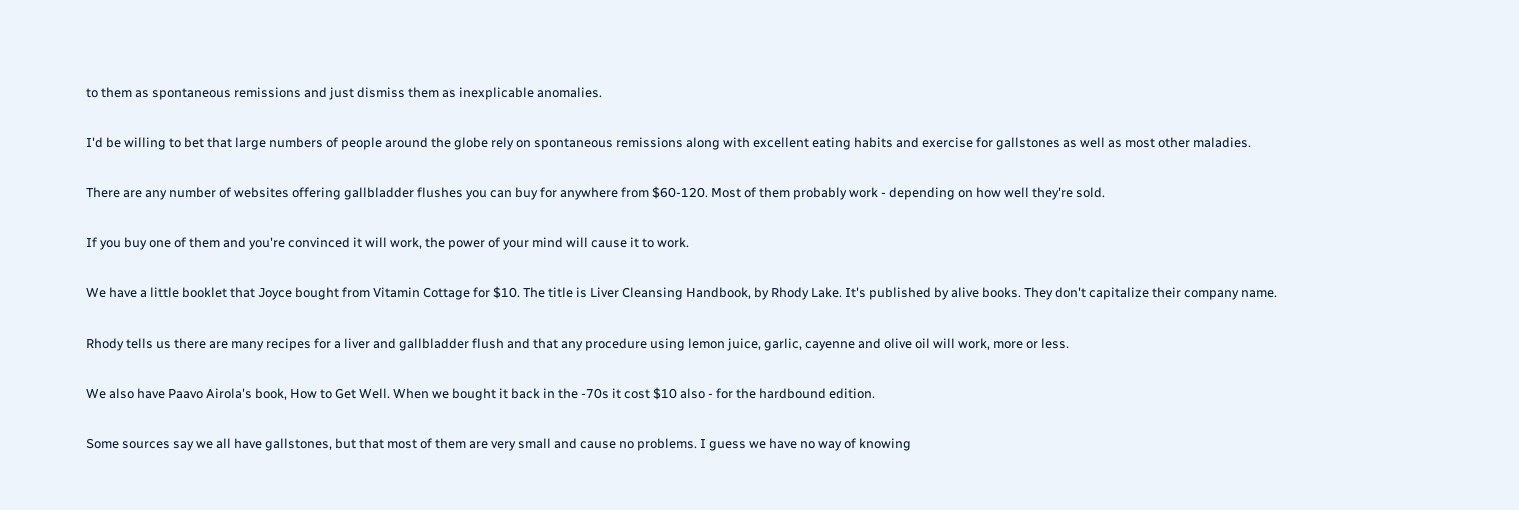to them as spontaneous remissions and just dismiss them as inexplicable anomalies.

I'd be willing to bet that large numbers of people around the globe rely on spontaneous remissions along with excellent eating habits and exercise for gallstones as well as most other maladies.

There are any number of websites offering gallbladder flushes you can buy for anywhere from $60-120. Most of them probably work - depending on how well they're sold.

If you buy one of them and you're convinced it will work, the power of your mind will cause it to work.

We have a little booklet that Joyce bought from Vitamin Cottage for $10. The title is Liver Cleansing Handbook, by Rhody Lake. It's published by alive books. They don't capitalize their company name.

Rhody tells us there are many recipes for a liver and gallbladder flush and that any procedure using lemon juice, garlic, cayenne and olive oil will work, more or less.

We also have Paavo Airola's book, How to Get Well. When we bought it back in the -70s it cost $10 also - for the hardbound edition.

Some sources say we all have gallstones, but that most of them are very small and cause no problems. I guess we have no way of knowing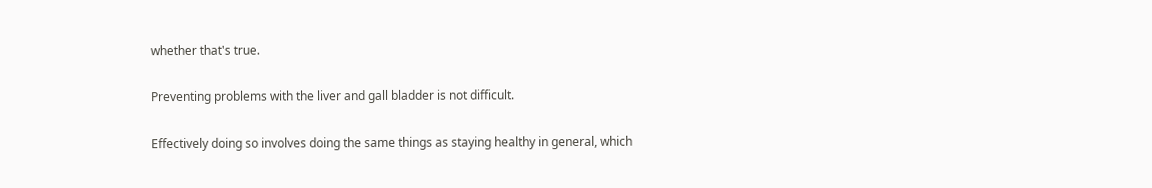whether that's true.

Preventing problems with the liver and gall bladder is not difficult.

Effectively doing so involves doing the same things as staying healthy in general, which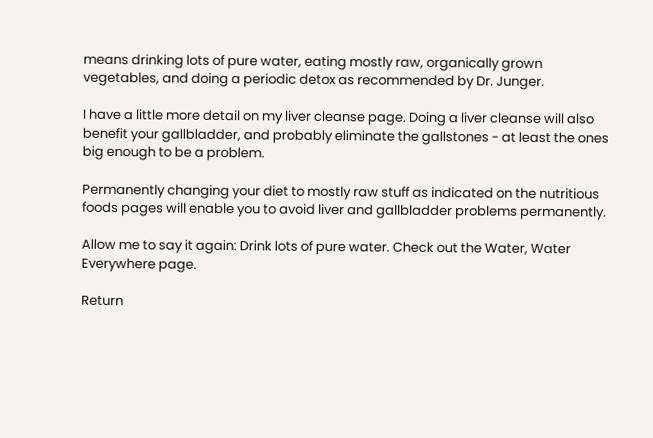means drinking lots of pure water, eating mostly raw, organically grown vegetables, and doing a periodic detox as recommended by Dr. Junger.

I have a little more detail on my liver cleanse page. Doing a liver cleanse will also benefit your gallbladder, and probably eliminate the gallstones - at least the ones big enough to be a problem.

Permanently changing your diet to mostly raw stuff as indicated on the nutritious foods pages will enable you to avoid liver and gallbladder problems permanently.

Allow me to say it again: Drink lots of pure water. Check out the Water, Water Everywhere page.

Return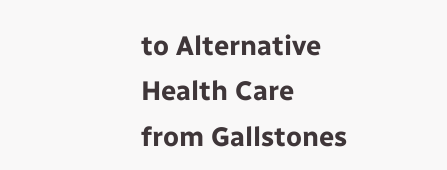to Alternative Health Care from Gallstones